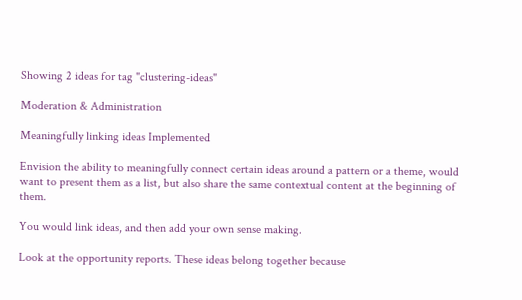Showing 2 ideas for tag "clustering-ideas"

Moderation & Administration

Meaningfully linking ideas Implemented

Envision the ability to meaningfully connect certain ideas around a pattern or a theme, would want to present them as a list, but also share the same contextual content at the beginning of them.

You would link ideas, and then add your own sense making.

Look at the opportunity reports. These ideas belong together because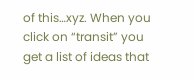of this…xyz. When you click on “transit” you get a list of ideas that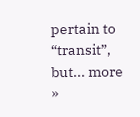pertain to “transit”, but... more »